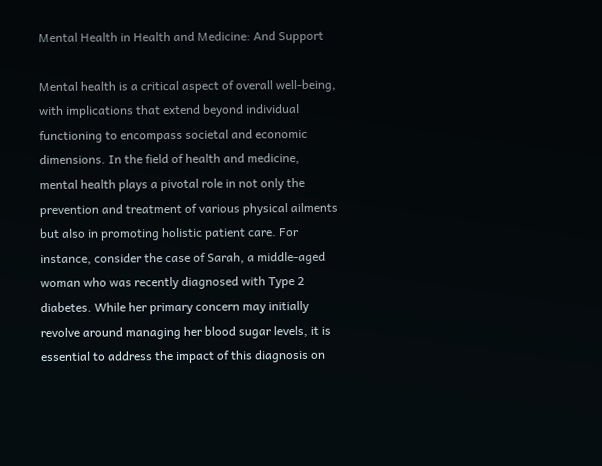Mental Health in Health and Medicine: And Support

Mental health is a critical aspect of overall well-being, with implications that extend beyond individual functioning to encompass societal and economic dimensions. In the field of health and medicine, mental health plays a pivotal role in not only the prevention and treatment of various physical ailments but also in promoting holistic patient care. For instance, consider the case of Sarah, a middle-aged woman who was recently diagnosed with Type 2 diabetes. While her primary concern may initially revolve around managing her blood sugar levels, it is essential to address the impact of this diagnosis on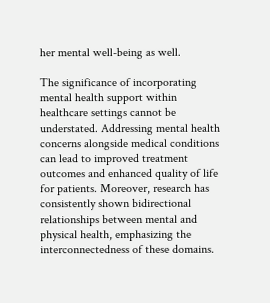her mental well-being as well.

The significance of incorporating mental health support within healthcare settings cannot be understated. Addressing mental health concerns alongside medical conditions can lead to improved treatment outcomes and enhanced quality of life for patients. Moreover, research has consistently shown bidirectional relationships between mental and physical health, emphasizing the interconnectedness of these domains.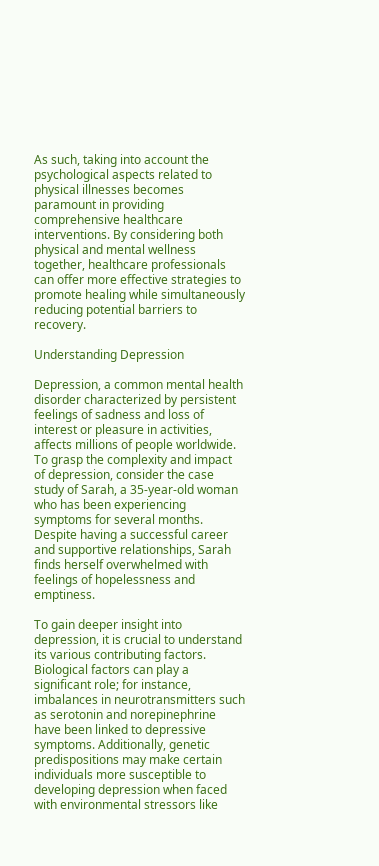As such, taking into account the psychological aspects related to physical illnesses becomes paramount in providing comprehensive healthcare interventions. By considering both physical and mental wellness together, healthcare professionals can offer more effective strategies to promote healing while simultaneously reducing potential barriers to recovery.

Understanding Depression

Depression, a common mental health disorder characterized by persistent feelings of sadness and loss of interest or pleasure in activities, affects millions of people worldwide. To grasp the complexity and impact of depression, consider the case study of Sarah, a 35-year-old woman who has been experiencing symptoms for several months. Despite having a successful career and supportive relationships, Sarah finds herself overwhelmed with feelings of hopelessness and emptiness.

To gain deeper insight into depression, it is crucial to understand its various contributing factors. Biological factors can play a significant role; for instance, imbalances in neurotransmitters such as serotonin and norepinephrine have been linked to depressive symptoms. Additionally, genetic predispositions may make certain individuals more susceptible to developing depression when faced with environmental stressors like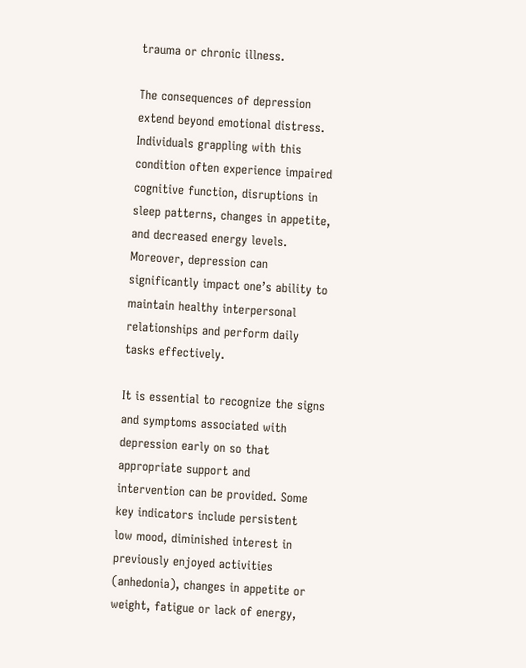trauma or chronic illness.

The consequences of depression extend beyond emotional distress. Individuals grappling with this condition often experience impaired cognitive function, disruptions in sleep patterns, changes in appetite, and decreased energy levels. Moreover, depression can significantly impact one’s ability to maintain healthy interpersonal relationships and perform daily tasks effectively.

It is essential to recognize the signs and symptoms associated with depression early on so that appropriate support and intervention can be provided. Some key indicators include persistent low mood, diminished interest in previously enjoyed activities (anhedonia), changes in appetite or weight, fatigue or lack of energy,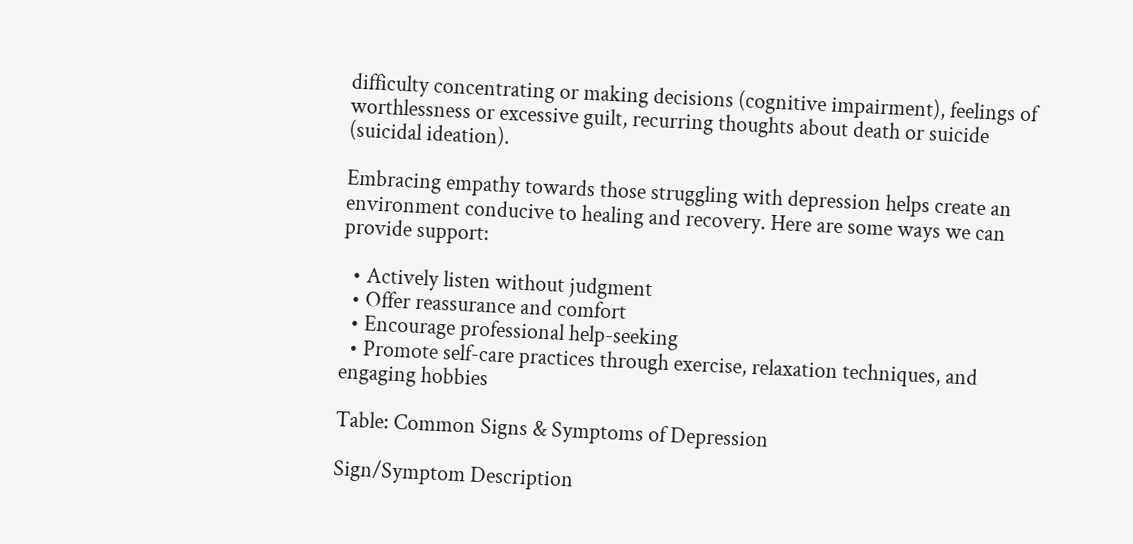difficulty concentrating or making decisions (cognitive impairment), feelings of worthlessness or excessive guilt, recurring thoughts about death or suicide (suicidal ideation).

Embracing empathy towards those struggling with depression helps create an environment conducive to healing and recovery. Here are some ways we can provide support:

  • Actively listen without judgment
  • Offer reassurance and comfort
  • Encourage professional help-seeking
  • Promote self-care practices through exercise, relaxation techniques, and engaging hobbies

Table: Common Signs & Symptoms of Depression

Sign/Symptom Description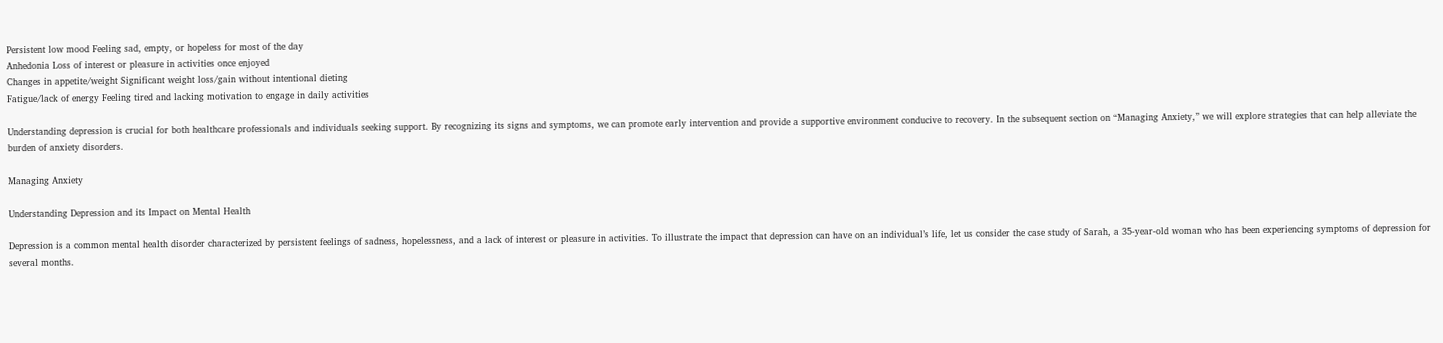Persistent low mood Feeling sad, empty, or hopeless for most of the day
Anhedonia Loss of interest or pleasure in activities once enjoyed
Changes in appetite/weight Significant weight loss/gain without intentional dieting
Fatigue/lack of energy Feeling tired and lacking motivation to engage in daily activities

Understanding depression is crucial for both healthcare professionals and individuals seeking support. By recognizing its signs and symptoms, we can promote early intervention and provide a supportive environment conducive to recovery. In the subsequent section on “Managing Anxiety,” we will explore strategies that can help alleviate the burden of anxiety disorders.

Managing Anxiety

Understanding Depression and its Impact on Mental Health

Depression is a common mental health disorder characterized by persistent feelings of sadness, hopelessness, and a lack of interest or pleasure in activities. To illustrate the impact that depression can have on an individual’s life, let us consider the case study of Sarah, a 35-year-old woman who has been experiencing symptoms of depression for several months.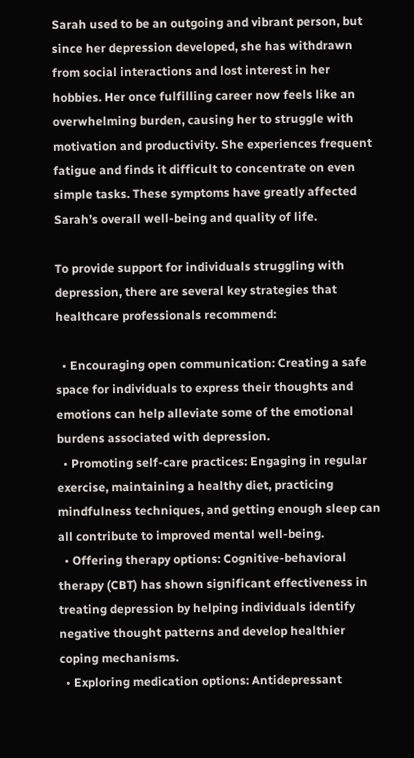Sarah used to be an outgoing and vibrant person, but since her depression developed, she has withdrawn from social interactions and lost interest in her hobbies. Her once fulfilling career now feels like an overwhelming burden, causing her to struggle with motivation and productivity. She experiences frequent fatigue and finds it difficult to concentrate on even simple tasks. These symptoms have greatly affected Sarah’s overall well-being and quality of life.

To provide support for individuals struggling with depression, there are several key strategies that healthcare professionals recommend:

  • Encouraging open communication: Creating a safe space for individuals to express their thoughts and emotions can help alleviate some of the emotional burdens associated with depression.
  • Promoting self-care practices: Engaging in regular exercise, maintaining a healthy diet, practicing mindfulness techniques, and getting enough sleep can all contribute to improved mental well-being.
  • Offering therapy options: Cognitive-behavioral therapy (CBT) has shown significant effectiveness in treating depression by helping individuals identify negative thought patterns and develop healthier coping mechanisms.
  • Exploring medication options: Antidepressant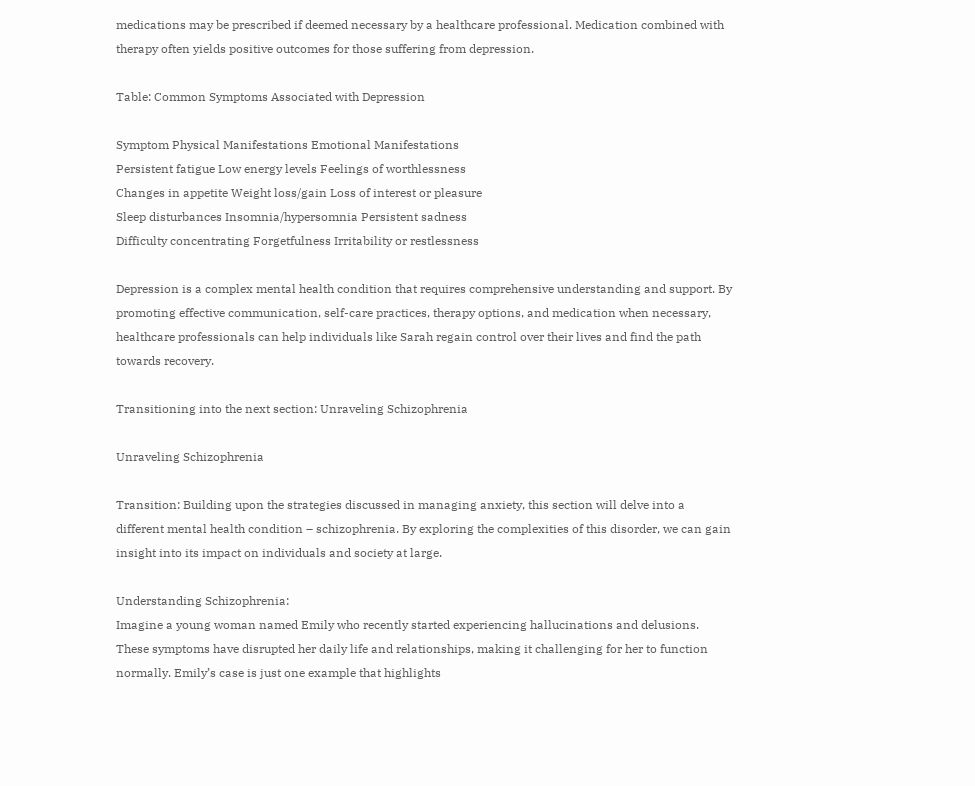medications may be prescribed if deemed necessary by a healthcare professional. Medication combined with therapy often yields positive outcomes for those suffering from depression.

Table: Common Symptoms Associated with Depression

Symptom Physical Manifestations Emotional Manifestations
Persistent fatigue Low energy levels Feelings of worthlessness
Changes in appetite Weight loss/gain Loss of interest or pleasure
Sleep disturbances Insomnia/hypersomnia Persistent sadness
Difficulty concentrating Forgetfulness Irritability or restlessness

Depression is a complex mental health condition that requires comprehensive understanding and support. By promoting effective communication, self-care practices, therapy options, and medication when necessary, healthcare professionals can help individuals like Sarah regain control over their lives and find the path towards recovery.

Transitioning into the next section: Unraveling Schizophrenia

Unraveling Schizophrenia

Transition: Building upon the strategies discussed in managing anxiety, this section will delve into a different mental health condition – schizophrenia. By exploring the complexities of this disorder, we can gain insight into its impact on individuals and society at large.

Understanding Schizophrenia:
Imagine a young woman named Emily who recently started experiencing hallucinations and delusions. These symptoms have disrupted her daily life and relationships, making it challenging for her to function normally. Emily’s case is just one example that highlights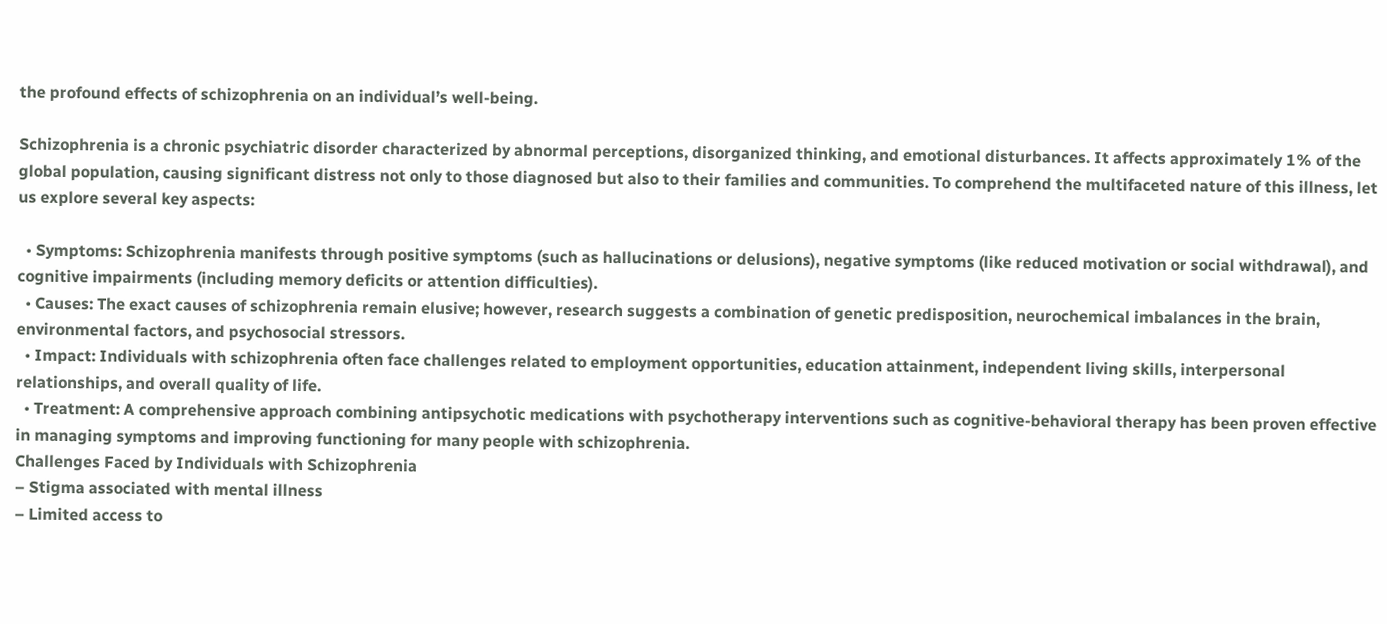the profound effects of schizophrenia on an individual’s well-being.

Schizophrenia is a chronic psychiatric disorder characterized by abnormal perceptions, disorganized thinking, and emotional disturbances. It affects approximately 1% of the global population, causing significant distress not only to those diagnosed but also to their families and communities. To comprehend the multifaceted nature of this illness, let us explore several key aspects:

  • Symptoms: Schizophrenia manifests through positive symptoms (such as hallucinations or delusions), negative symptoms (like reduced motivation or social withdrawal), and cognitive impairments (including memory deficits or attention difficulties).
  • Causes: The exact causes of schizophrenia remain elusive; however, research suggests a combination of genetic predisposition, neurochemical imbalances in the brain, environmental factors, and psychosocial stressors.
  • Impact: Individuals with schizophrenia often face challenges related to employment opportunities, education attainment, independent living skills, interpersonal relationships, and overall quality of life.
  • Treatment: A comprehensive approach combining antipsychotic medications with psychotherapy interventions such as cognitive-behavioral therapy has been proven effective in managing symptoms and improving functioning for many people with schizophrenia.
Challenges Faced by Individuals with Schizophrenia
– Stigma associated with mental illness
– Limited access to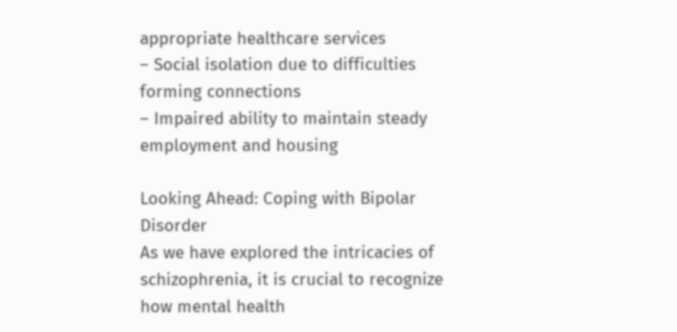appropriate healthcare services
– Social isolation due to difficulties forming connections
– Impaired ability to maintain steady employment and housing

Looking Ahead: Coping with Bipolar Disorder
As we have explored the intricacies of schizophrenia, it is crucial to recognize how mental health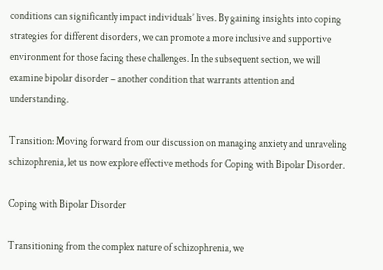conditions can significantly impact individuals’ lives. By gaining insights into coping strategies for different disorders, we can promote a more inclusive and supportive environment for those facing these challenges. In the subsequent section, we will examine bipolar disorder – another condition that warrants attention and understanding.

Transition: Moving forward from our discussion on managing anxiety and unraveling schizophrenia, let us now explore effective methods for Coping with Bipolar Disorder.

Coping with Bipolar Disorder

Transitioning from the complex nature of schizophrenia, we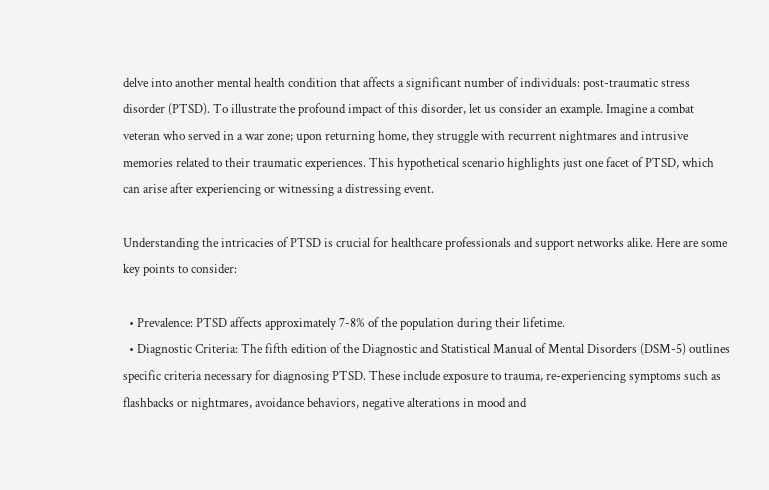delve into another mental health condition that affects a significant number of individuals: post-traumatic stress disorder (PTSD). To illustrate the profound impact of this disorder, let us consider an example. Imagine a combat veteran who served in a war zone; upon returning home, they struggle with recurrent nightmares and intrusive memories related to their traumatic experiences. This hypothetical scenario highlights just one facet of PTSD, which can arise after experiencing or witnessing a distressing event.

Understanding the intricacies of PTSD is crucial for healthcare professionals and support networks alike. Here are some key points to consider:

  • Prevalence: PTSD affects approximately 7-8% of the population during their lifetime.
  • Diagnostic Criteria: The fifth edition of the Diagnostic and Statistical Manual of Mental Disorders (DSM-5) outlines specific criteria necessary for diagnosing PTSD. These include exposure to trauma, re-experiencing symptoms such as flashbacks or nightmares, avoidance behaviors, negative alterations in mood and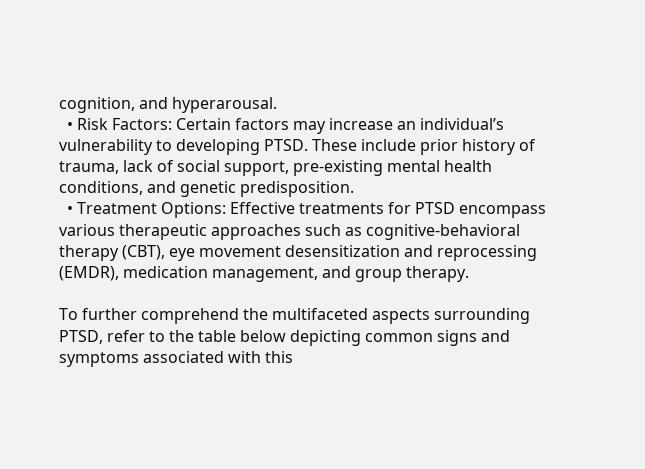cognition, and hyperarousal.
  • Risk Factors: Certain factors may increase an individual’s vulnerability to developing PTSD. These include prior history of trauma, lack of social support, pre-existing mental health conditions, and genetic predisposition.
  • Treatment Options: Effective treatments for PTSD encompass various therapeutic approaches such as cognitive-behavioral therapy (CBT), eye movement desensitization and reprocessing (EMDR), medication management, and group therapy.

To further comprehend the multifaceted aspects surrounding PTSD, refer to the table below depicting common signs and symptoms associated with this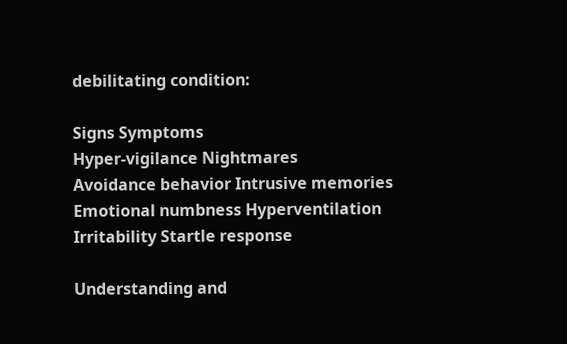debilitating condition:

Signs Symptoms
Hyper-vigilance Nightmares
Avoidance behavior Intrusive memories
Emotional numbness Hyperventilation
Irritability Startle response

Understanding and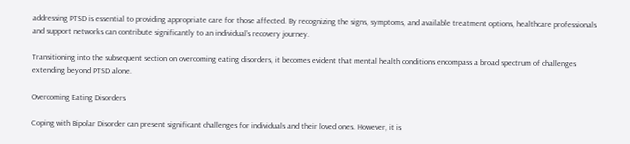addressing PTSD is essential to providing appropriate care for those affected. By recognizing the signs, symptoms, and available treatment options, healthcare professionals and support networks can contribute significantly to an individual’s recovery journey.

Transitioning into the subsequent section on overcoming eating disorders, it becomes evident that mental health conditions encompass a broad spectrum of challenges extending beyond PTSD alone.

Overcoming Eating Disorders

Coping with Bipolar Disorder can present significant challenges for individuals and their loved ones. However, it is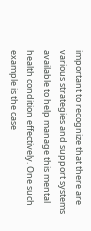important to recognize that there are various strategies and support systems available to help manage this mental health condition effectively. One such example is the case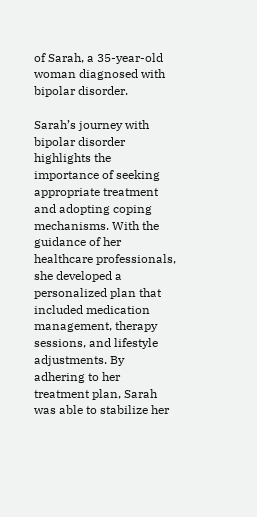of Sarah, a 35-year-old woman diagnosed with bipolar disorder.

Sarah’s journey with bipolar disorder highlights the importance of seeking appropriate treatment and adopting coping mechanisms. With the guidance of her healthcare professionals, she developed a personalized plan that included medication management, therapy sessions, and lifestyle adjustments. By adhering to her treatment plan, Sarah was able to stabilize her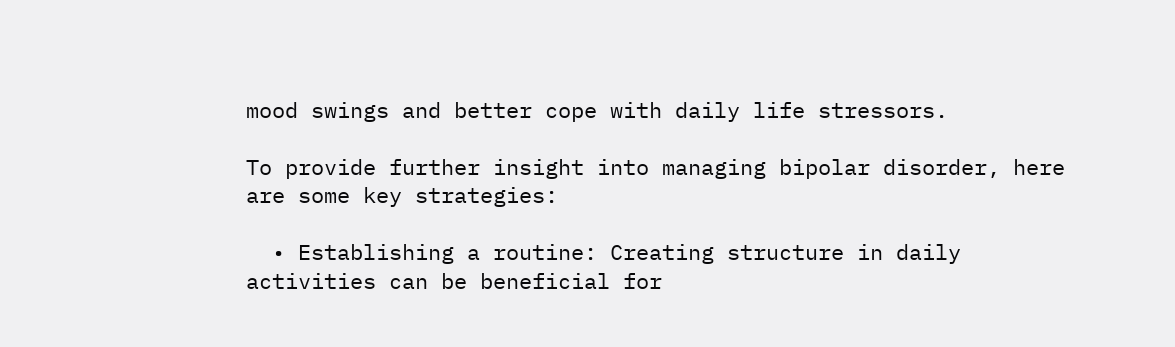mood swings and better cope with daily life stressors.

To provide further insight into managing bipolar disorder, here are some key strategies:

  • Establishing a routine: Creating structure in daily activities can be beneficial for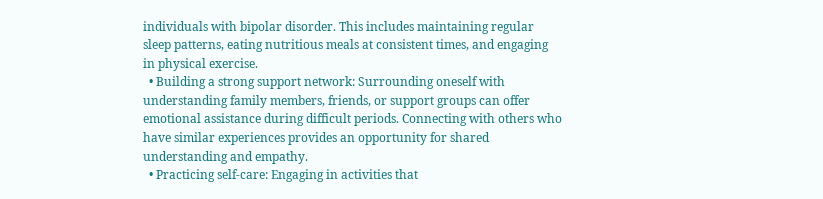individuals with bipolar disorder. This includes maintaining regular sleep patterns, eating nutritious meals at consistent times, and engaging in physical exercise.
  • Building a strong support network: Surrounding oneself with understanding family members, friends, or support groups can offer emotional assistance during difficult periods. Connecting with others who have similar experiences provides an opportunity for shared understanding and empathy.
  • Practicing self-care: Engaging in activities that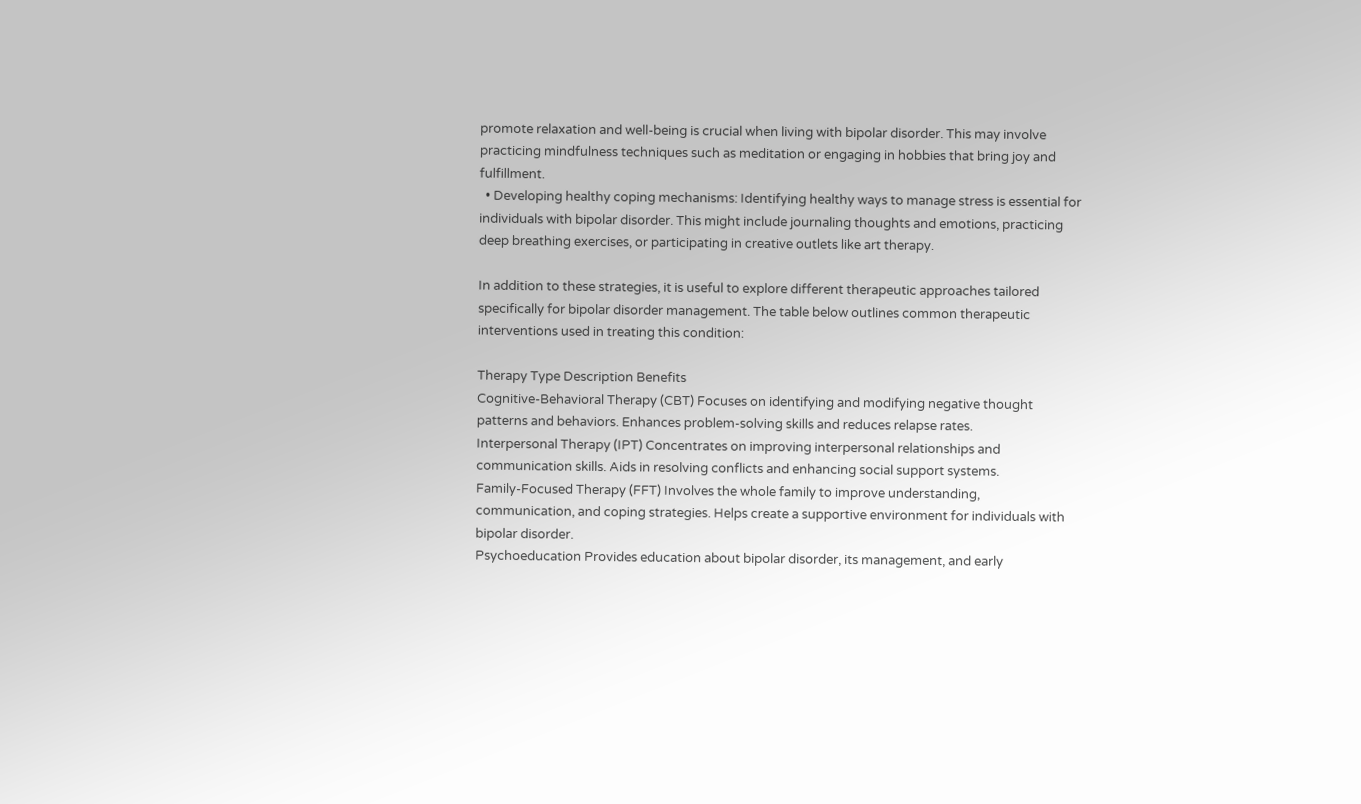promote relaxation and well-being is crucial when living with bipolar disorder. This may involve practicing mindfulness techniques such as meditation or engaging in hobbies that bring joy and fulfillment.
  • Developing healthy coping mechanisms: Identifying healthy ways to manage stress is essential for individuals with bipolar disorder. This might include journaling thoughts and emotions, practicing deep breathing exercises, or participating in creative outlets like art therapy.

In addition to these strategies, it is useful to explore different therapeutic approaches tailored specifically for bipolar disorder management. The table below outlines common therapeutic interventions used in treating this condition:

Therapy Type Description Benefits
Cognitive-Behavioral Therapy (CBT) Focuses on identifying and modifying negative thought patterns and behaviors. Enhances problem-solving skills and reduces relapse rates.
Interpersonal Therapy (IPT) Concentrates on improving interpersonal relationships and communication skills. Aids in resolving conflicts and enhancing social support systems.
Family-Focused Therapy (FFT) Involves the whole family to improve understanding, communication, and coping strategies. Helps create a supportive environment for individuals with bipolar disorder.
Psychoeducation Provides education about bipolar disorder, its management, and early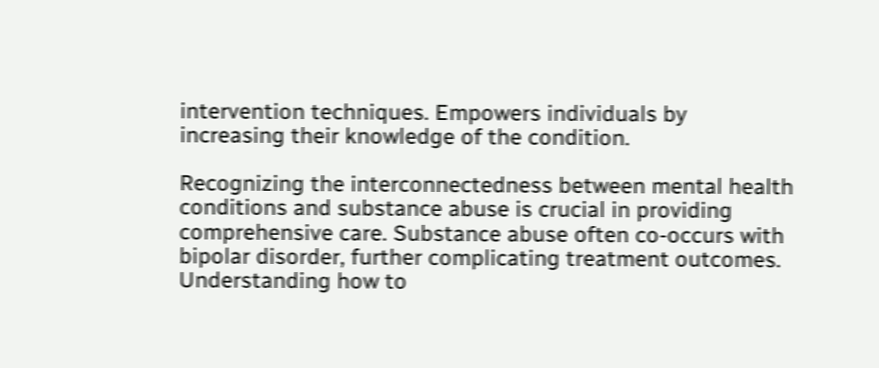intervention techniques. Empowers individuals by increasing their knowledge of the condition.

Recognizing the interconnectedness between mental health conditions and substance abuse is crucial in providing comprehensive care. Substance abuse often co-occurs with bipolar disorder, further complicating treatment outcomes. Understanding how to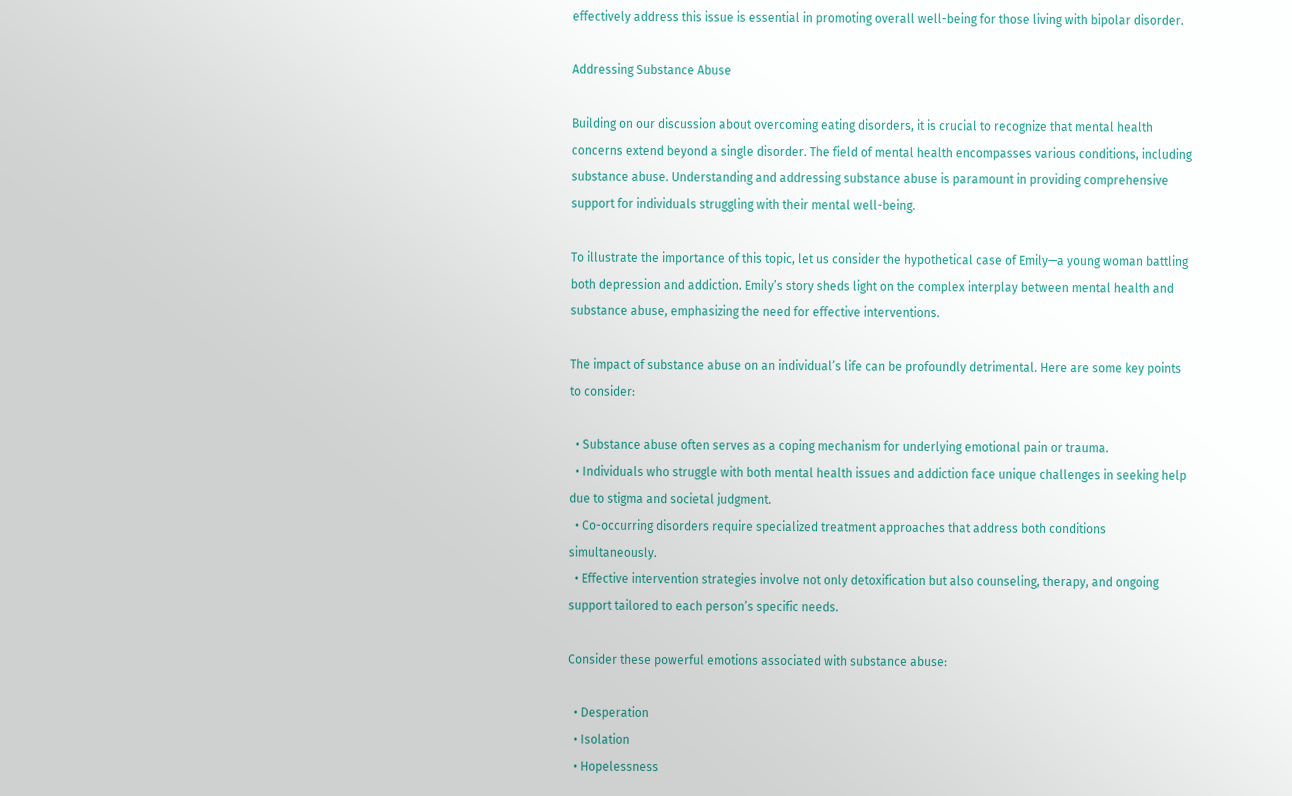effectively address this issue is essential in promoting overall well-being for those living with bipolar disorder.

Addressing Substance Abuse

Building on our discussion about overcoming eating disorders, it is crucial to recognize that mental health concerns extend beyond a single disorder. The field of mental health encompasses various conditions, including substance abuse. Understanding and addressing substance abuse is paramount in providing comprehensive support for individuals struggling with their mental well-being.

To illustrate the importance of this topic, let us consider the hypothetical case of Emily—a young woman battling both depression and addiction. Emily’s story sheds light on the complex interplay between mental health and substance abuse, emphasizing the need for effective interventions.

The impact of substance abuse on an individual’s life can be profoundly detrimental. Here are some key points to consider:

  • Substance abuse often serves as a coping mechanism for underlying emotional pain or trauma.
  • Individuals who struggle with both mental health issues and addiction face unique challenges in seeking help due to stigma and societal judgment.
  • Co-occurring disorders require specialized treatment approaches that address both conditions simultaneously.
  • Effective intervention strategies involve not only detoxification but also counseling, therapy, and ongoing support tailored to each person’s specific needs.

Consider these powerful emotions associated with substance abuse:

  • Desperation
  • Isolation
  • Hopelessness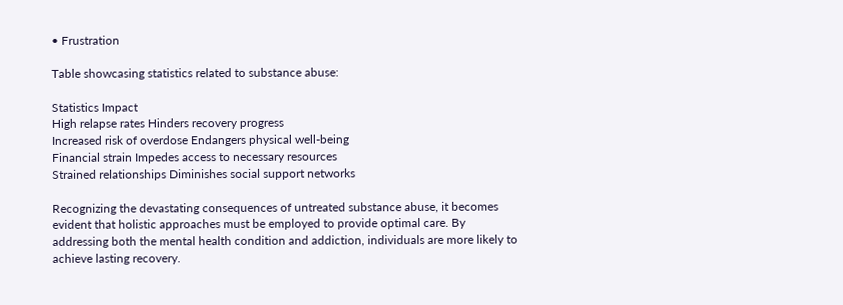• Frustration

Table showcasing statistics related to substance abuse:

Statistics Impact
High relapse rates Hinders recovery progress
Increased risk of overdose Endangers physical well-being
Financial strain Impedes access to necessary resources
Strained relationships Diminishes social support networks

Recognizing the devastating consequences of untreated substance abuse, it becomes evident that holistic approaches must be employed to provide optimal care. By addressing both the mental health condition and addiction, individuals are more likely to achieve lasting recovery.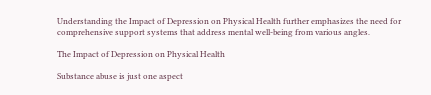Understanding the Impact of Depression on Physical Health further emphasizes the need for comprehensive support systems that address mental well-being from various angles.

The Impact of Depression on Physical Health

Substance abuse is just one aspect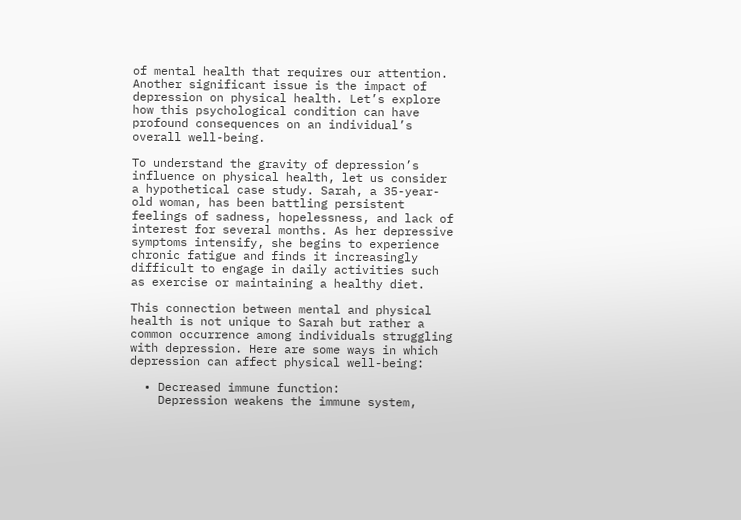of mental health that requires our attention. Another significant issue is the impact of depression on physical health. Let’s explore how this psychological condition can have profound consequences on an individual’s overall well-being.

To understand the gravity of depression’s influence on physical health, let us consider a hypothetical case study. Sarah, a 35-year-old woman, has been battling persistent feelings of sadness, hopelessness, and lack of interest for several months. As her depressive symptoms intensify, she begins to experience chronic fatigue and finds it increasingly difficult to engage in daily activities such as exercise or maintaining a healthy diet.

This connection between mental and physical health is not unique to Sarah but rather a common occurrence among individuals struggling with depression. Here are some ways in which depression can affect physical well-being:

  • Decreased immune function:
    Depression weakens the immune system,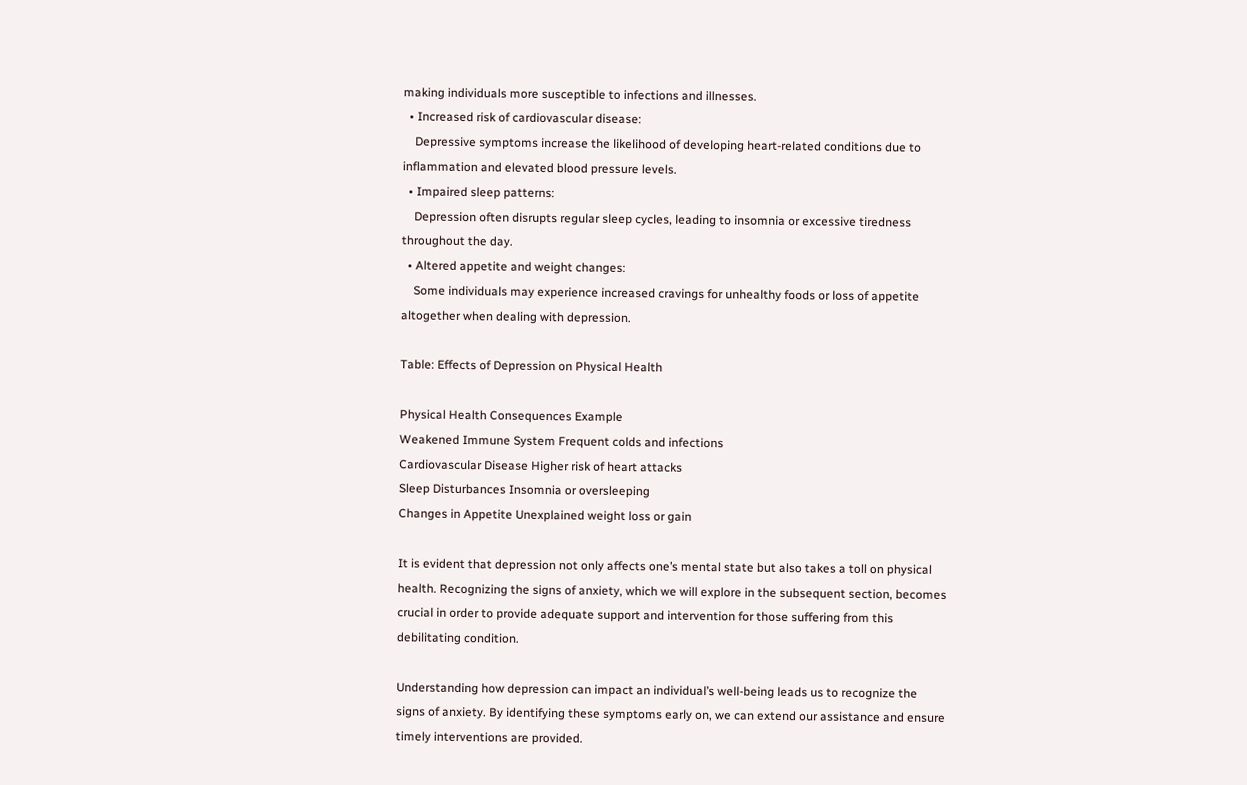making individuals more susceptible to infections and illnesses.
  • Increased risk of cardiovascular disease:
    Depressive symptoms increase the likelihood of developing heart-related conditions due to inflammation and elevated blood pressure levels.
  • Impaired sleep patterns:
    Depression often disrupts regular sleep cycles, leading to insomnia or excessive tiredness throughout the day.
  • Altered appetite and weight changes:
    Some individuals may experience increased cravings for unhealthy foods or loss of appetite altogether when dealing with depression.

Table: Effects of Depression on Physical Health

Physical Health Consequences Example
Weakened Immune System Frequent colds and infections
Cardiovascular Disease Higher risk of heart attacks
Sleep Disturbances Insomnia or oversleeping
Changes in Appetite Unexplained weight loss or gain

It is evident that depression not only affects one’s mental state but also takes a toll on physical health. Recognizing the signs of anxiety, which we will explore in the subsequent section, becomes crucial in order to provide adequate support and intervention for those suffering from this debilitating condition.

Understanding how depression can impact an individual’s well-being leads us to recognize the signs of anxiety. By identifying these symptoms early on, we can extend our assistance and ensure timely interventions are provided.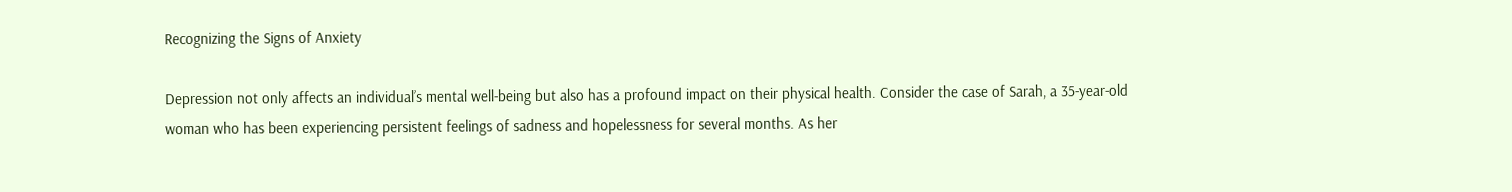Recognizing the Signs of Anxiety

Depression not only affects an individual’s mental well-being but also has a profound impact on their physical health. Consider the case of Sarah, a 35-year-old woman who has been experiencing persistent feelings of sadness and hopelessness for several months. As her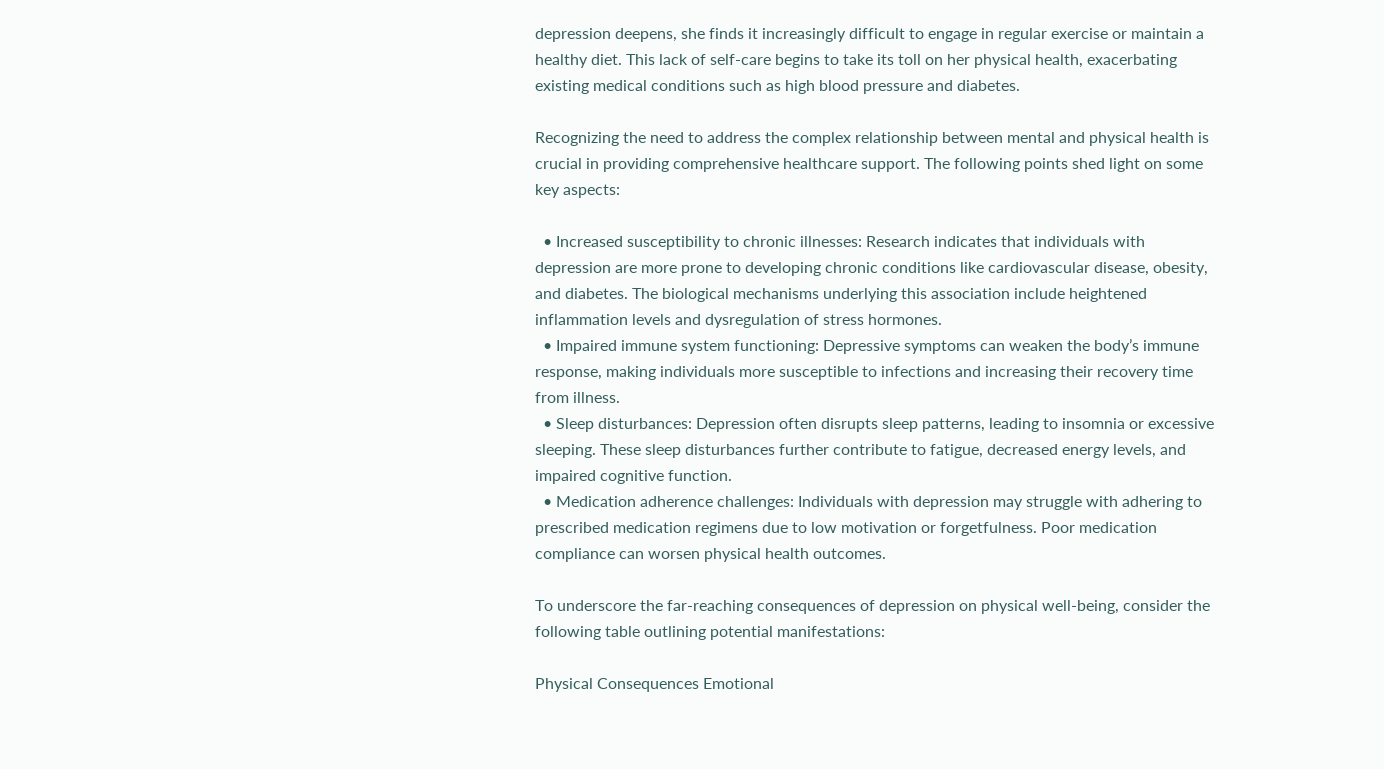depression deepens, she finds it increasingly difficult to engage in regular exercise or maintain a healthy diet. This lack of self-care begins to take its toll on her physical health, exacerbating existing medical conditions such as high blood pressure and diabetes.

Recognizing the need to address the complex relationship between mental and physical health is crucial in providing comprehensive healthcare support. The following points shed light on some key aspects:

  • Increased susceptibility to chronic illnesses: Research indicates that individuals with depression are more prone to developing chronic conditions like cardiovascular disease, obesity, and diabetes. The biological mechanisms underlying this association include heightened inflammation levels and dysregulation of stress hormones.
  • Impaired immune system functioning: Depressive symptoms can weaken the body’s immune response, making individuals more susceptible to infections and increasing their recovery time from illness.
  • Sleep disturbances: Depression often disrupts sleep patterns, leading to insomnia or excessive sleeping. These sleep disturbances further contribute to fatigue, decreased energy levels, and impaired cognitive function.
  • Medication adherence challenges: Individuals with depression may struggle with adhering to prescribed medication regimens due to low motivation or forgetfulness. Poor medication compliance can worsen physical health outcomes.

To underscore the far-reaching consequences of depression on physical well-being, consider the following table outlining potential manifestations:

Physical Consequences Emotional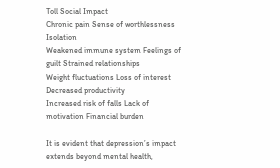Toll Social Impact
Chronic pain Sense of worthlessness Isolation
Weakened immune system Feelings of guilt Strained relationships
Weight fluctuations Loss of interest Decreased productivity
Increased risk of falls Lack of motivation Financial burden

It is evident that depression’s impact extends beyond mental health,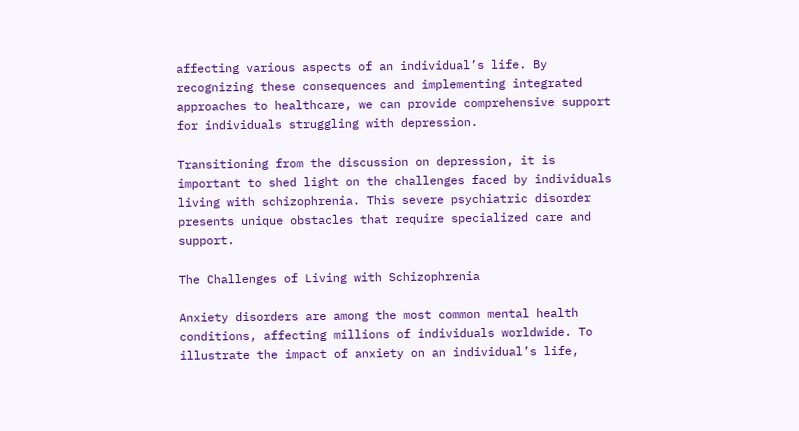affecting various aspects of an individual’s life. By recognizing these consequences and implementing integrated approaches to healthcare, we can provide comprehensive support for individuals struggling with depression.

Transitioning from the discussion on depression, it is important to shed light on the challenges faced by individuals living with schizophrenia. This severe psychiatric disorder presents unique obstacles that require specialized care and support.

The Challenges of Living with Schizophrenia

Anxiety disorders are among the most common mental health conditions, affecting millions of individuals worldwide. To illustrate the impact of anxiety on an individual’s life,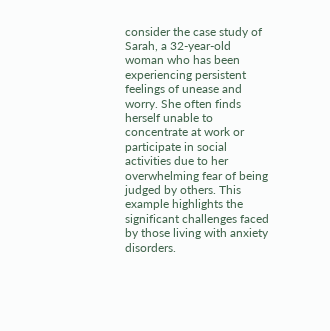consider the case study of Sarah, a 32-year-old woman who has been experiencing persistent feelings of unease and worry. She often finds herself unable to concentrate at work or participate in social activities due to her overwhelming fear of being judged by others. This example highlights the significant challenges faced by those living with anxiety disorders.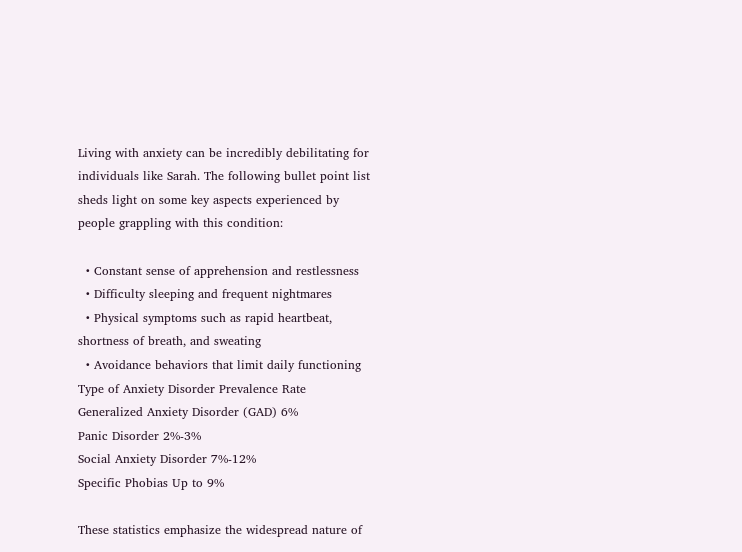Living with anxiety can be incredibly debilitating for individuals like Sarah. The following bullet point list sheds light on some key aspects experienced by people grappling with this condition:

  • Constant sense of apprehension and restlessness
  • Difficulty sleeping and frequent nightmares
  • Physical symptoms such as rapid heartbeat, shortness of breath, and sweating
  • Avoidance behaviors that limit daily functioning
Type of Anxiety Disorder Prevalence Rate
Generalized Anxiety Disorder (GAD) 6%
Panic Disorder 2%-3%
Social Anxiety Disorder 7%-12%
Specific Phobias Up to 9%

These statistics emphasize the widespread nature of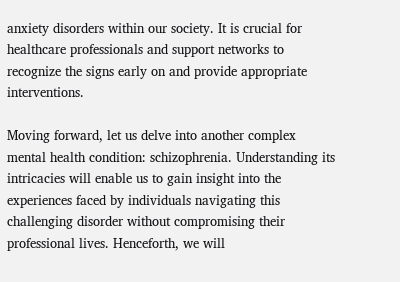anxiety disorders within our society. It is crucial for healthcare professionals and support networks to recognize the signs early on and provide appropriate interventions.

Moving forward, let us delve into another complex mental health condition: schizophrenia. Understanding its intricacies will enable us to gain insight into the experiences faced by individuals navigating this challenging disorder without compromising their professional lives. Henceforth, we will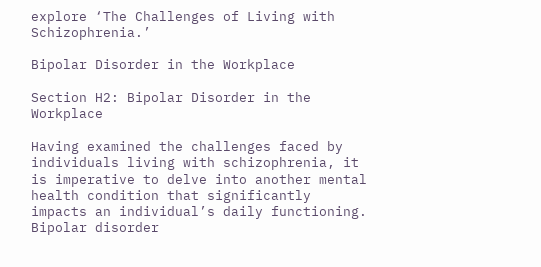explore ‘The Challenges of Living with Schizophrenia.’

Bipolar Disorder in the Workplace

Section H2: Bipolar Disorder in the Workplace

Having examined the challenges faced by individuals living with schizophrenia, it is imperative to delve into another mental health condition that significantly impacts an individual’s daily functioning. Bipolar disorder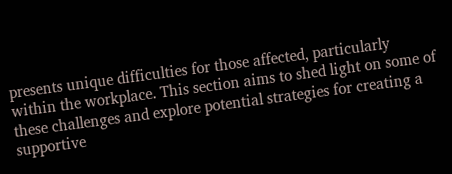presents unique difficulties for those affected, particularly within the workplace. This section aims to shed light on some of these challenges and explore potential strategies for creating a supportive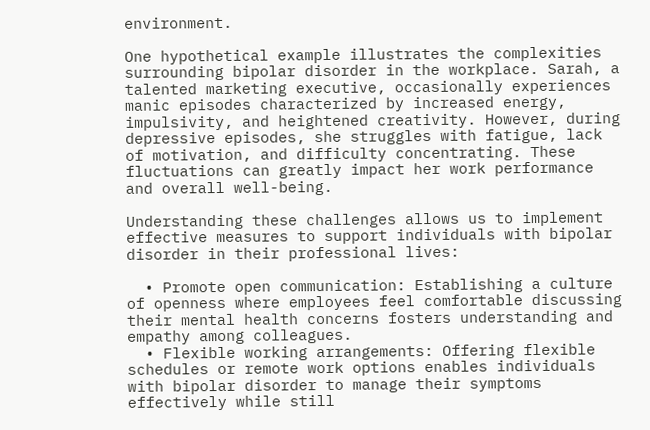environment.

One hypothetical example illustrates the complexities surrounding bipolar disorder in the workplace. Sarah, a talented marketing executive, occasionally experiences manic episodes characterized by increased energy, impulsivity, and heightened creativity. However, during depressive episodes, she struggles with fatigue, lack of motivation, and difficulty concentrating. These fluctuations can greatly impact her work performance and overall well-being.

Understanding these challenges allows us to implement effective measures to support individuals with bipolar disorder in their professional lives:

  • Promote open communication: Establishing a culture of openness where employees feel comfortable discussing their mental health concerns fosters understanding and empathy among colleagues.
  • Flexible working arrangements: Offering flexible schedules or remote work options enables individuals with bipolar disorder to manage their symptoms effectively while still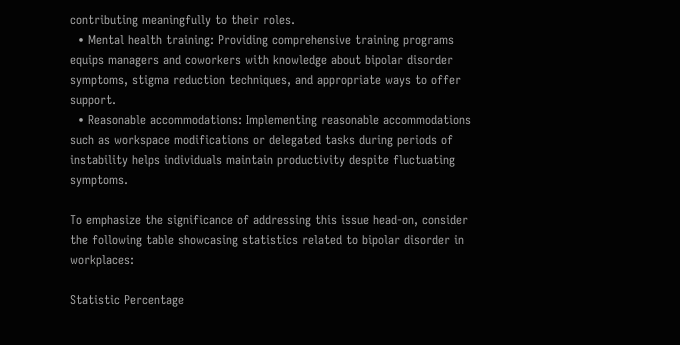contributing meaningfully to their roles.
  • Mental health training: Providing comprehensive training programs equips managers and coworkers with knowledge about bipolar disorder symptoms, stigma reduction techniques, and appropriate ways to offer support.
  • Reasonable accommodations: Implementing reasonable accommodations such as workspace modifications or delegated tasks during periods of instability helps individuals maintain productivity despite fluctuating symptoms.

To emphasize the significance of addressing this issue head-on, consider the following table showcasing statistics related to bipolar disorder in workplaces:

Statistic Percentage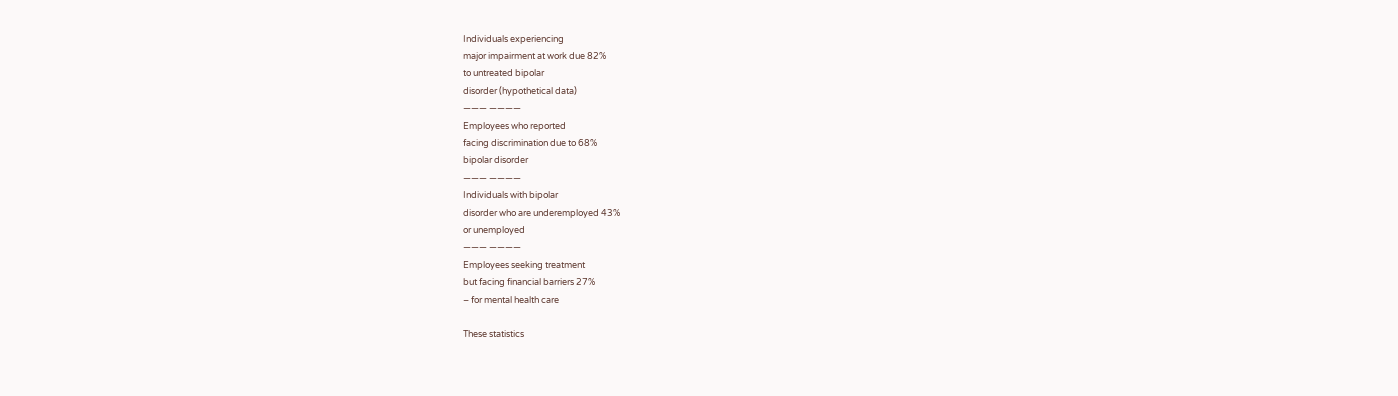Individuals experiencing
major impairment at work due 82%
to untreated bipolar
disorder (hypothetical data)
——— ————
Employees who reported
facing discrimination due to 68%
bipolar disorder
——— ————
Individuals with bipolar
disorder who are underemployed 43%
or unemployed
——— ————
Employees seeking treatment
but facing financial barriers 27%
– for mental health care

These statistics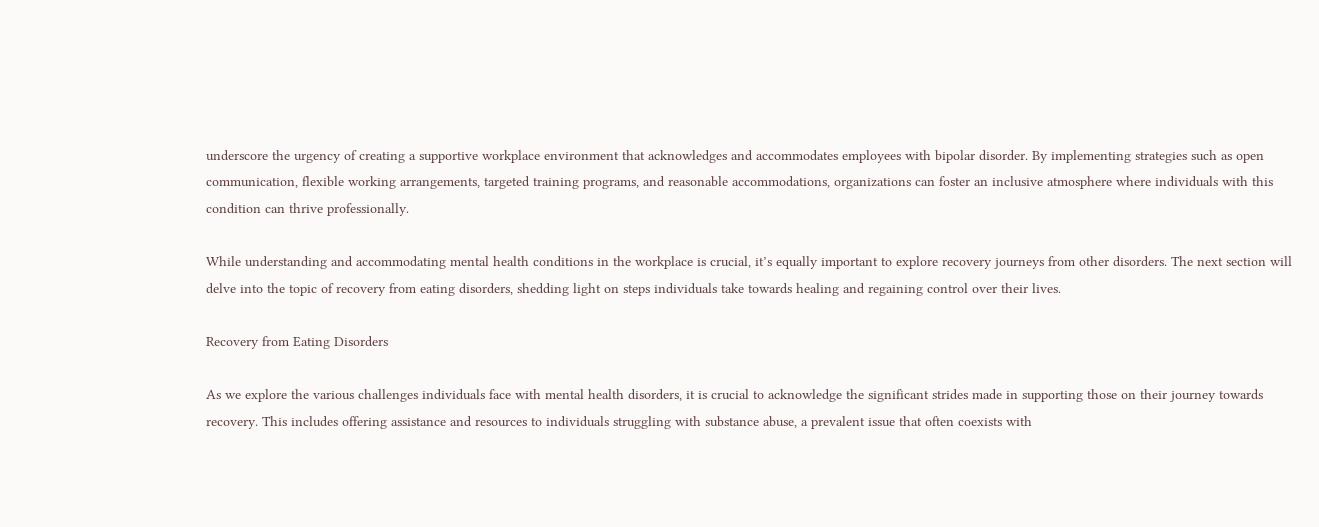underscore the urgency of creating a supportive workplace environment that acknowledges and accommodates employees with bipolar disorder. By implementing strategies such as open communication, flexible working arrangements, targeted training programs, and reasonable accommodations, organizations can foster an inclusive atmosphere where individuals with this condition can thrive professionally.

While understanding and accommodating mental health conditions in the workplace is crucial, it’s equally important to explore recovery journeys from other disorders. The next section will delve into the topic of recovery from eating disorders, shedding light on steps individuals take towards healing and regaining control over their lives.

Recovery from Eating Disorders

As we explore the various challenges individuals face with mental health disorders, it is crucial to acknowledge the significant strides made in supporting those on their journey towards recovery. This includes offering assistance and resources to individuals struggling with substance abuse, a prevalent issue that often coexists with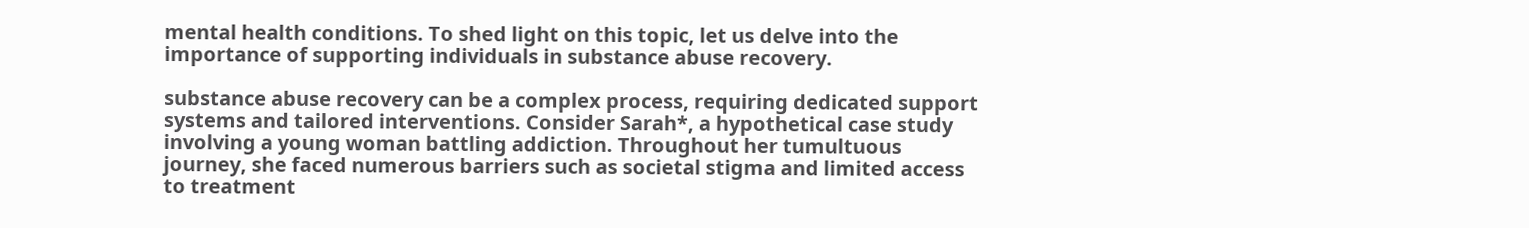mental health conditions. To shed light on this topic, let us delve into the importance of supporting individuals in substance abuse recovery.

substance abuse recovery can be a complex process, requiring dedicated support systems and tailored interventions. Consider Sarah*, a hypothetical case study involving a young woman battling addiction. Throughout her tumultuous journey, she faced numerous barriers such as societal stigma and limited access to treatment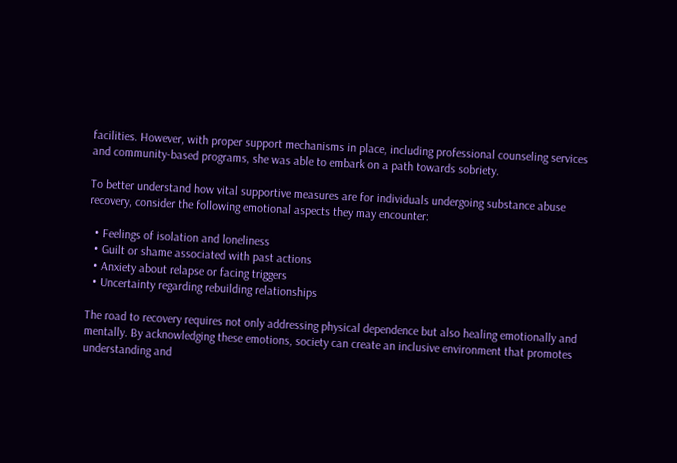facilities. However, with proper support mechanisms in place, including professional counseling services and community-based programs, she was able to embark on a path towards sobriety.

To better understand how vital supportive measures are for individuals undergoing substance abuse recovery, consider the following emotional aspects they may encounter:

  • Feelings of isolation and loneliness
  • Guilt or shame associated with past actions
  • Anxiety about relapse or facing triggers
  • Uncertainty regarding rebuilding relationships

The road to recovery requires not only addressing physical dependence but also healing emotionally and mentally. By acknowledging these emotions, society can create an inclusive environment that promotes understanding and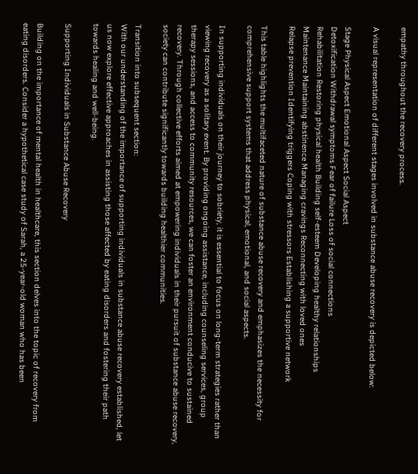empathy throughout the recovery process.

A visual representation of different stages involved in substance abuse recovery is depicted below:

Stage Physical Aspect Emotional Aspect Social Aspect
Detoxification Withdrawal symptoms Fear of failure Loss of social connections
Rehabilitation Restoring physical health Building self-esteem Developing healthy relationships
Maintenance Maintaining abstinence Managing cravings Reconnecting with loved ones
Relapse prevention Identifying triggers Coping with stressors Establishing a supportive network

This table highlights the multifaceted nature of substance abuse recovery and emphasizes the necessity for comprehensive support systems that address physical, emotional, and social aspects.

In supporting individuals on their journey to sobriety, it is essential to focus on long-term strategies rather than viewing recovery as a solitary event. By providing ongoing assistance, including counseling services, group therapy sessions, and access to community resources, we can foster an environment conducive to sustained recovery. Through collective efforts aimed at empowering individuals in their pursuit of substance abuse recovery, society can contribute significantly towards building healthier communities.

Transition into subsequent section:
With our understanding of the importance of supporting individuals in substance abuse recovery established, let us now explore effective approaches in assisting those affected by eating disorders and fostering their path towards healing and well-being.

Supporting Individuals in Substance Abuse Recovery

Building on the importance of mental health in healthcare, this section delves into the topic of recovery from eating disorders. Consider a hypothetical case study of Sarah, a 25-year-old woman who has been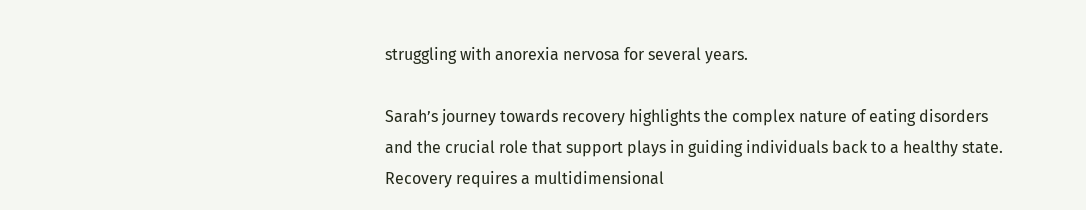struggling with anorexia nervosa for several years.

Sarah’s journey towards recovery highlights the complex nature of eating disorders and the crucial role that support plays in guiding individuals back to a healthy state. Recovery requires a multidimensional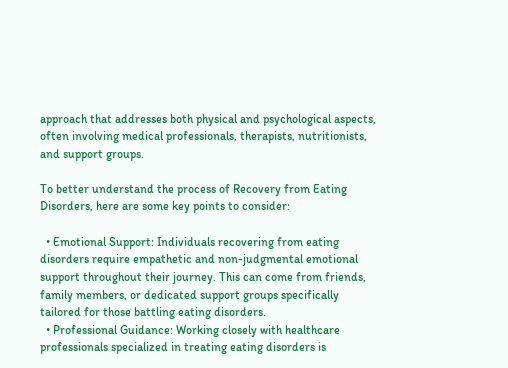approach that addresses both physical and psychological aspects, often involving medical professionals, therapists, nutritionists, and support groups.

To better understand the process of Recovery from Eating Disorders, here are some key points to consider:

  • Emotional Support: Individuals recovering from eating disorders require empathetic and non-judgmental emotional support throughout their journey. This can come from friends, family members, or dedicated support groups specifically tailored for those battling eating disorders.
  • Professional Guidance: Working closely with healthcare professionals specialized in treating eating disorders is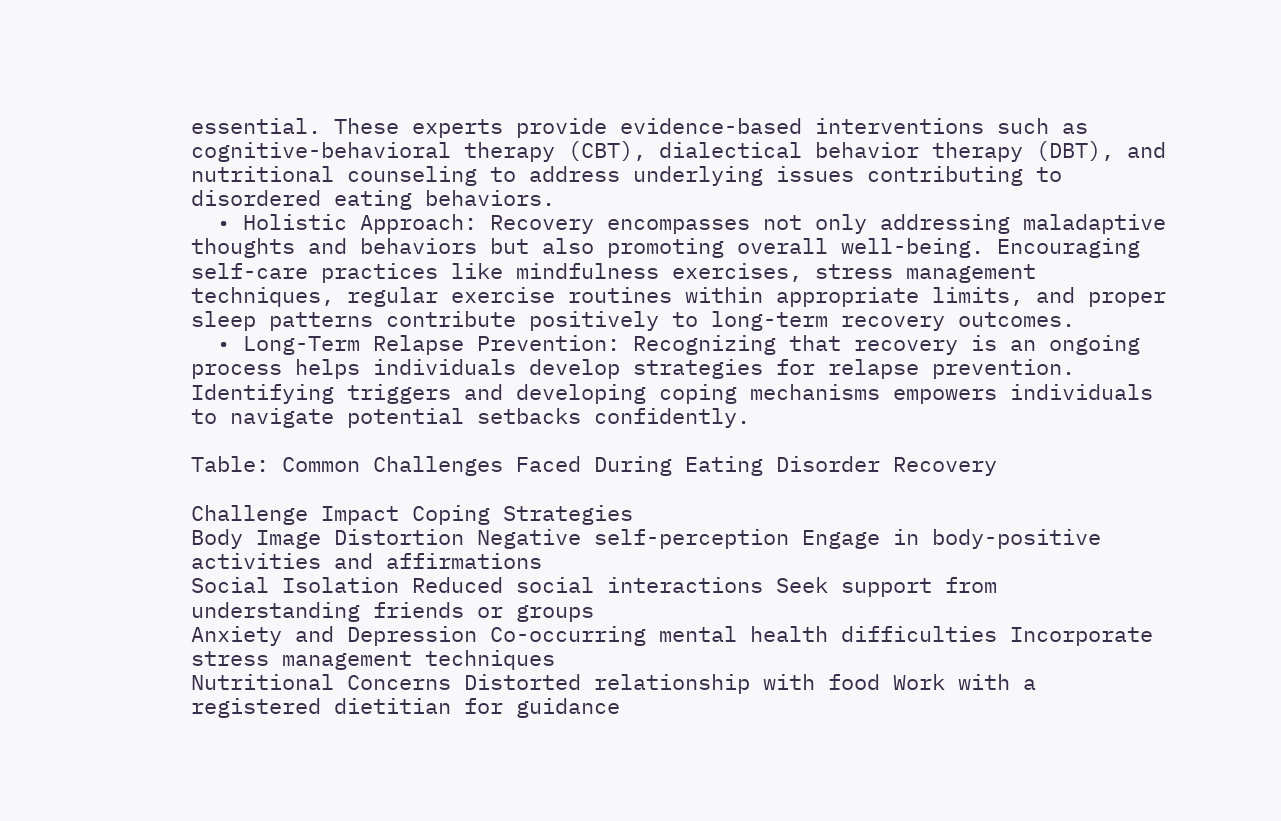essential. These experts provide evidence-based interventions such as cognitive-behavioral therapy (CBT), dialectical behavior therapy (DBT), and nutritional counseling to address underlying issues contributing to disordered eating behaviors.
  • Holistic Approach: Recovery encompasses not only addressing maladaptive thoughts and behaviors but also promoting overall well-being. Encouraging self-care practices like mindfulness exercises, stress management techniques, regular exercise routines within appropriate limits, and proper sleep patterns contribute positively to long-term recovery outcomes.
  • Long-Term Relapse Prevention: Recognizing that recovery is an ongoing process helps individuals develop strategies for relapse prevention. Identifying triggers and developing coping mechanisms empowers individuals to navigate potential setbacks confidently.

Table: Common Challenges Faced During Eating Disorder Recovery

Challenge Impact Coping Strategies
Body Image Distortion Negative self-perception Engage in body-positive activities and affirmations
Social Isolation Reduced social interactions Seek support from understanding friends or groups
Anxiety and Depression Co-occurring mental health difficulties Incorporate stress management techniques
Nutritional Concerns Distorted relationship with food Work with a registered dietitian for guidance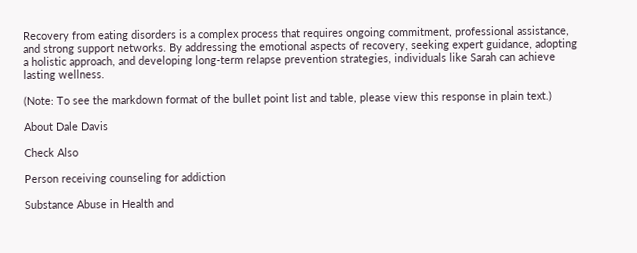Recovery from eating disorders is a complex process that requires ongoing commitment, professional assistance, and strong support networks. By addressing the emotional aspects of recovery, seeking expert guidance, adopting a holistic approach, and developing long-term relapse prevention strategies, individuals like Sarah can achieve lasting wellness.

(Note: To see the markdown format of the bullet point list and table, please view this response in plain text.)

About Dale Davis

Check Also

Person receiving counseling for addiction

Substance Abuse in Health and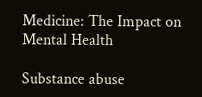Medicine: The Impact on Mental Health

Substance abuse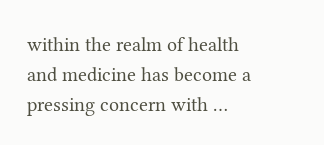within the realm of health and medicine has become a pressing concern with …